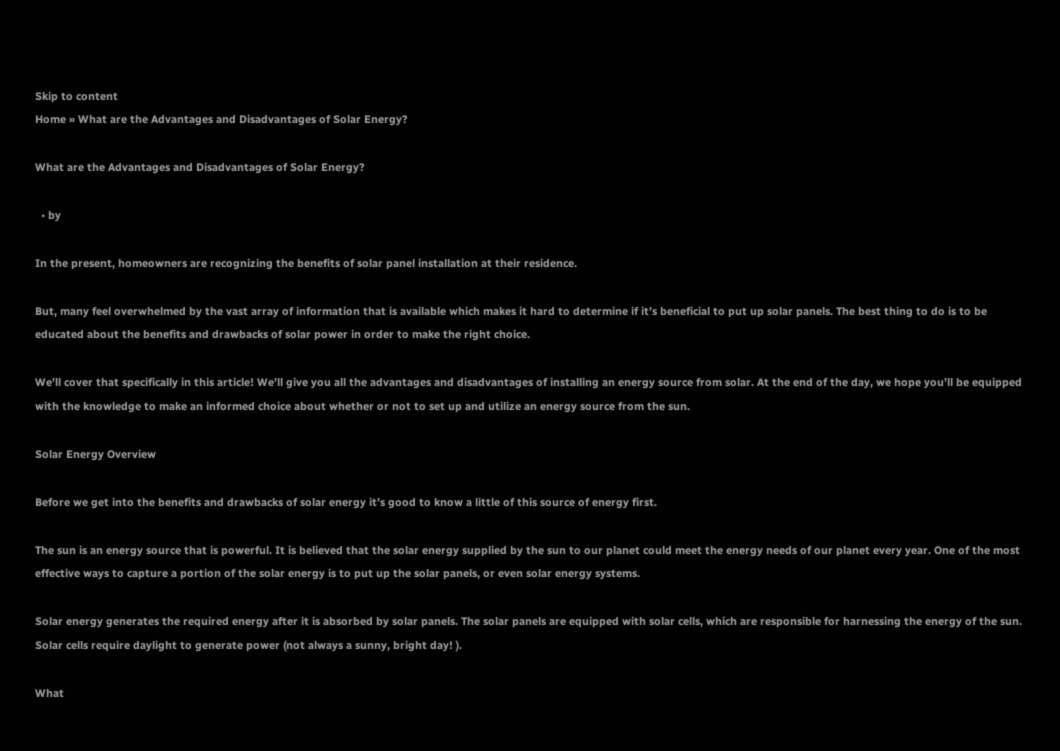Skip to content
Home » What are the Advantages and Disadvantages of Solar Energy?

What are the Advantages and Disadvantages of Solar Energy?

  • by

In the present, homeowners are recognizing the benefits of solar panel installation at their residence.

But, many feel overwhelmed by the vast array of information that is available which makes it hard to determine if it’s beneficial to put up solar panels. The best thing to do is to be educated about the benefits and drawbacks of solar power in order to make the right choice.

We’ll cover that specifically in this article! We’ll give you all the advantages and disadvantages of installing an energy source from solar. At the end of the day, we hope you’ll be equipped with the knowledge to make an informed choice about whether or not to set up and utilize an energy source from the sun.

Solar Energy Overview

Before we get into the benefits and drawbacks of solar energy it’s good to know a little of this source of energy first.

The sun is an energy source that is powerful. It is believed that the solar energy supplied by the sun to our planet could meet the energy needs of our planet every year. One of the most effective ways to capture a portion of the solar energy is to put up the solar panels, or even solar energy systems.

Solar energy generates the required energy after it is absorbed by solar panels. The solar panels are equipped with solar cells, which are responsible for harnessing the energy of the sun. Solar cells require daylight to generate power (not always a sunny, bright day! ).

What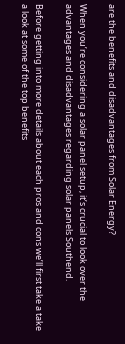are the benefits and disadvantages from Solar Energy?

When you’re considering a solar panel setup, it’s crucial to look over the advantages and disadvantages regarding solar panels Southend.

Before getting into more details about each pros and cons we’ll first take a take a look at some of the top benefits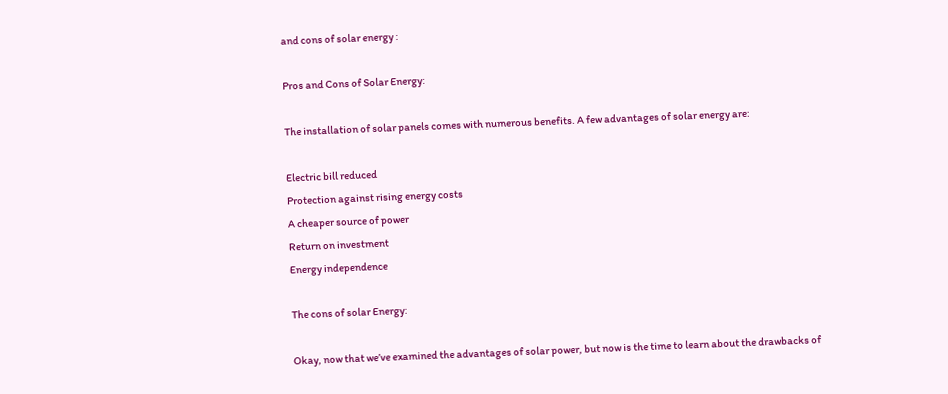and cons of solar energy :

Pros and Cons of Solar Energy:

The installation of solar panels comes with numerous benefits. A few advantages of solar energy are:

Electric bill reduced
Protection against rising energy costs
A cheaper source of power
Return on investment
Energy independence

The cons of solar Energy:

Okay, now that we’ve examined the advantages of solar power, but now is the time to learn about the drawbacks of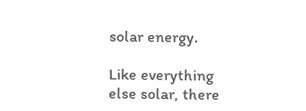solar energy.

Like everything else solar, there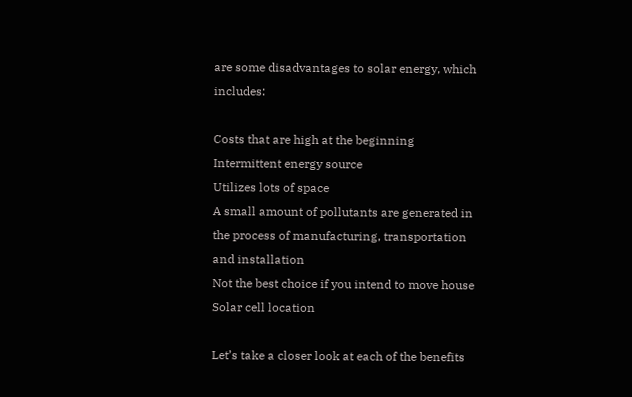are some disadvantages to solar energy, which includes:

Costs that are high at the beginning
Intermittent energy source
Utilizes lots of space
A small amount of pollutants are generated in the process of manufacturing, transportation and installation
Not the best choice if you intend to move house
Solar cell location

Let’s take a closer look at each of the benefits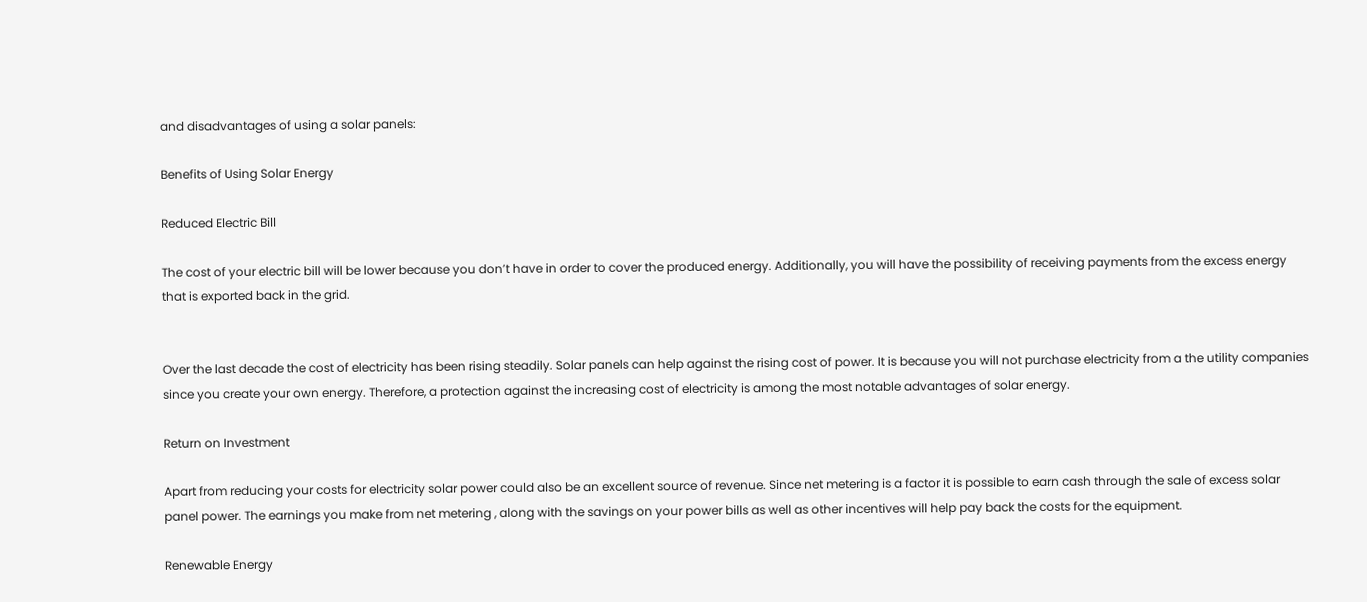and disadvantages of using a solar panels:

Benefits of Using Solar Energy

Reduced Electric Bill

The cost of your electric bill will be lower because you don’t have in order to cover the produced energy. Additionally, you will have the possibility of receiving payments from the excess energy that is exported back in the grid.


Over the last decade the cost of electricity has been rising steadily. Solar panels can help against the rising cost of power. It is because you will not purchase electricity from a the utility companies since you create your own energy. Therefore, a protection against the increasing cost of electricity is among the most notable advantages of solar energy.

Return on Investment

Apart from reducing your costs for electricity solar power could also be an excellent source of revenue. Since net metering is a factor it is possible to earn cash through the sale of excess solar panel power. The earnings you make from net metering , along with the savings on your power bills as well as other incentives will help pay back the costs for the equipment.

Renewable Energy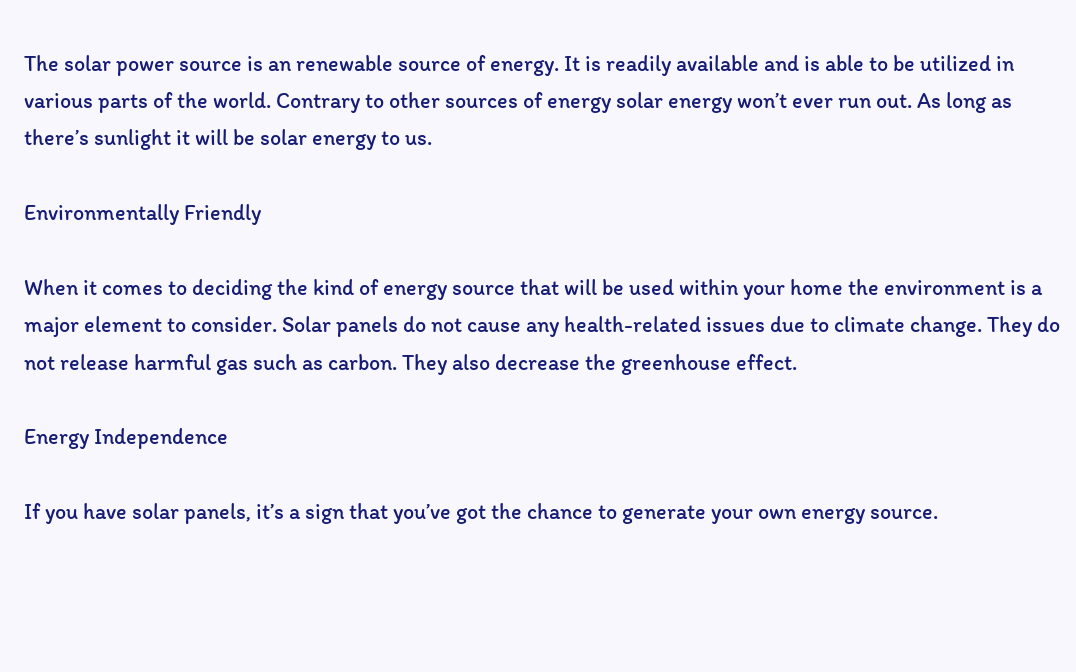The solar power source is an renewable source of energy. It is readily available and is able to be utilized in various parts of the world. Contrary to other sources of energy solar energy won’t ever run out. As long as there’s sunlight it will be solar energy to us.

Environmentally Friendly

When it comes to deciding the kind of energy source that will be used within your home the environment is a major element to consider. Solar panels do not cause any health-related issues due to climate change. They do not release harmful gas such as carbon. They also decrease the greenhouse effect.

Energy Independence

If you have solar panels, it’s a sign that you’ve got the chance to generate your own energy source.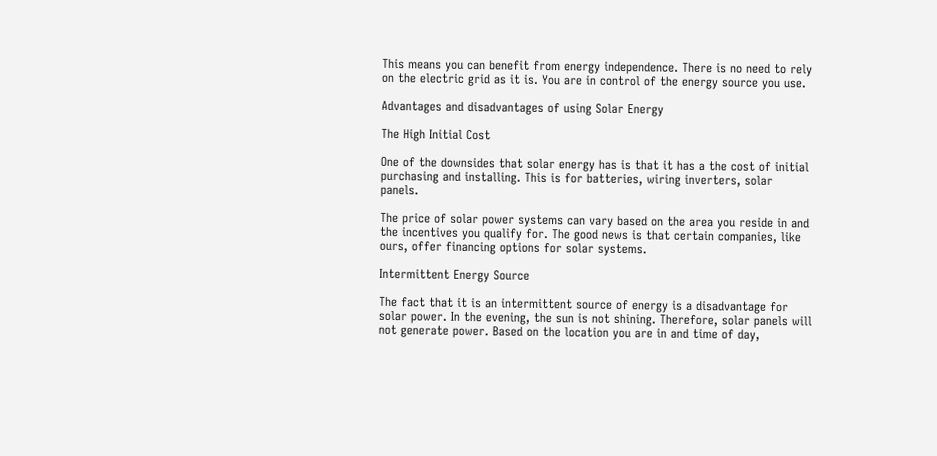This means you can benefit from energy independence. There is no need to rely on the electric grid as it is. You are in control of the energy source you use.

Advantages and disadvantages of using Solar Energy

The High Initial Cost

One of the downsides that solar energy has is that it has a the cost of initial purchasing and installing. This is for batteries, wiring inverters, solar panels.

The price of solar power systems can vary based on the area you reside in and the incentives you qualify for. The good news is that certain companies, like ours, offer financing options for solar systems.

Intermittent Energy Source

The fact that it is an intermittent source of energy is a disadvantage for solar power. In the evening, the sun is not shining. Therefore, solar panels will not generate power. Based on the location you are in and time of day,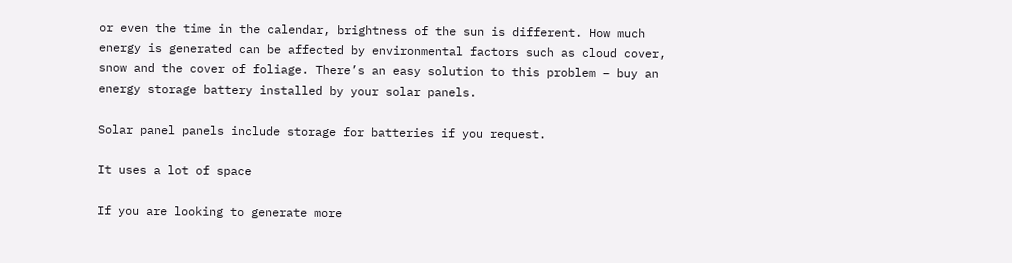or even the time in the calendar, brightness of the sun is different. How much energy is generated can be affected by environmental factors such as cloud cover, snow and the cover of foliage. There’s an easy solution to this problem – buy an energy storage battery installed by your solar panels.

Solar panel panels include storage for batteries if you request.

It uses a lot of space

If you are looking to generate more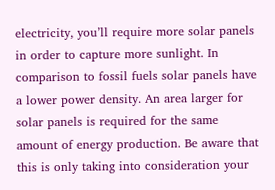electricity, you’ll require more solar panels in order to capture more sunlight. In comparison to fossil fuels solar panels have a lower power density. An area larger for solar panels is required for the same amount of energy production. Be aware that this is only taking into consideration your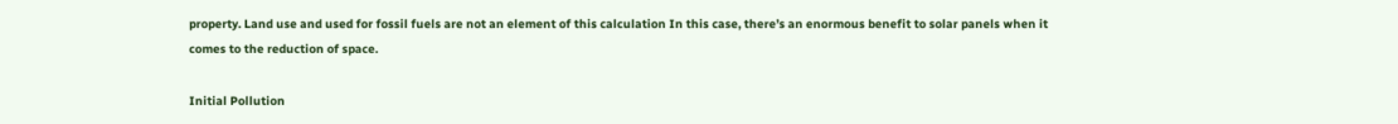property. Land use and used for fossil fuels are not an element of this calculation In this case, there’s an enormous benefit to solar panels when it comes to the reduction of space.

Initial Pollution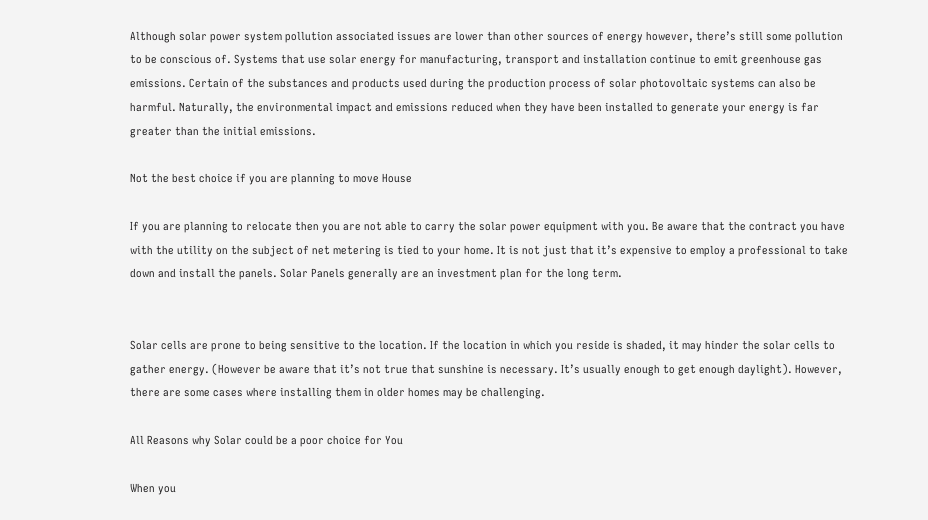Although solar power system pollution associated issues are lower than other sources of energy however, there’s still some pollution to be conscious of. Systems that use solar energy for manufacturing, transport and installation continue to emit greenhouse gas emissions. Certain of the substances and products used during the production process of solar photovoltaic systems can also be harmful. Naturally, the environmental impact and emissions reduced when they have been installed to generate your energy is far greater than the initial emissions.

Not the best choice if you are planning to move House

If you are planning to relocate then you are not able to carry the solar power equipment with you. Be aware that the contract you have with the utility on the subject of net metering is tied to your home. It is not just that it’s expensive to employ a professional to take down and install the panels. Solar Panels generally are an investment plan for the long term.


Solar cells are prone to being sensitive to the location. If the location in which you reside is shaded, it may hinder the solar cells to gather energy. (However be aware that it’s not true that sunshine is necessary. It’s usually enough to get enough daylight). However, there are some cases where installing them in older homes may be challenging.

All Reasons why Solar could be a poor choice for You

When you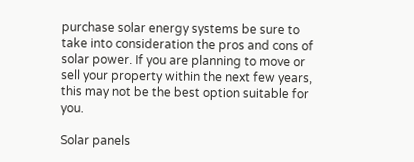purchase solar energy systems be sure to take into consideration the pros and cons of solar power. If you are planning to move or sell your property within the next few years, this may not be the best option suitable for you.

Solar panels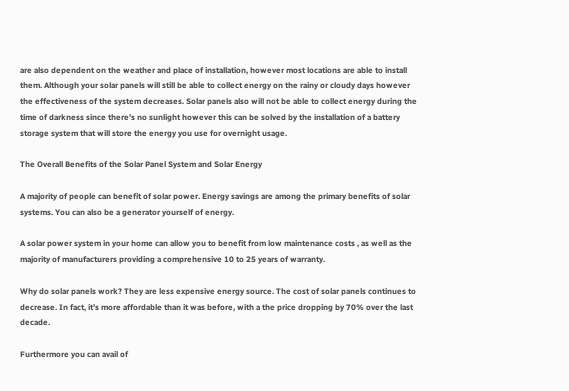are also dependent on the weather and place of installation, however most locations are able to install them. Although your solar panels will still be able to collect energy on the rainy or cloudy days however the effectiveness of the system decreases. Solar panels also will not be able to collect energy during the time of darkness since there’s no sunlight however this can be solved by the installation of a battery storage system that will store the energy you use for overnight usage.

The Overall Benefits of the Solar Panel System and Solar Energy

A majority of people can benefit of solar power. Energy savings are among the primary benefits of solar systems. You can also be a generator yourself of energy.

A solar power system in your home can allow you to benefit from low maintenance costs , as well as the majority of manufacturers providing a comprehensive 10 to 25 years of warranty.

Why do solar panels work? They are less expensive energy source. The cost of solar panels continues to decrease. In fact, it’s more affordable than it was before, with a the price dropping by 70% over the last decade.

Furthermore you can avail of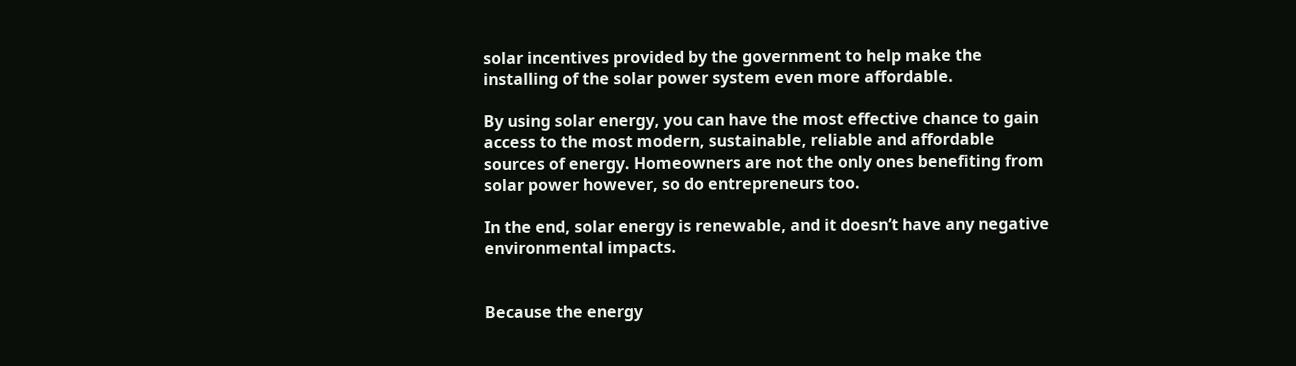solar incentives provided by the government to help make the installing of the solar power system even more affordable.

By using solar energy, you can have the most effective chance to gain access to the most modern, sustainable, reliable and affordable sources of energy. Homeowners are not the only ones benefiting from solar power however, so do entrepreneurs too.

In the end, solar energy is renewable, and it doesn’t have any negative environmental impacts.


Because the energy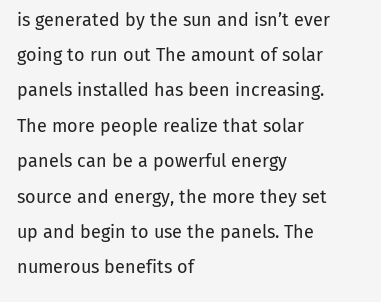is generated by the sun and isn’t ever going to run out The amount of solar panels installed has been increasing. The more people realize that solar panels can be a powerful energy source and energy, the more they set up and begin to use the panels. The numerous benefits of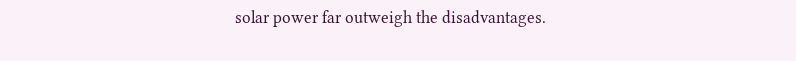solar power far outweigh the disadvantages.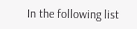In the following list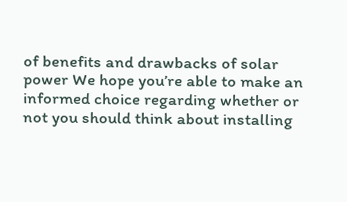of benefits and drawbacks of solar power We hope you’re able to make an informed choice regarding whether or not you should think about installing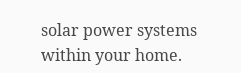solar power systems within your home.